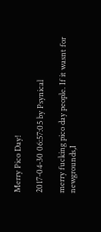Merry Pico Day!

2017-04-30 06:57:05 by Psynical

merry fucking pico day people. If it wasnt for newgrounds,I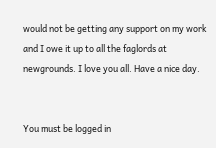would not be getting any support on my work and I owe it up to all the faglords at newgrounds. I love you all. Have a nice day.


You must be logged in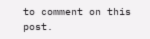to comment on this post.